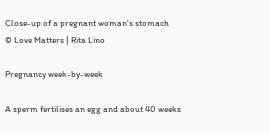Close-up of a pregnant woman's stomach
© Love Matters | Rita Lino

Pregnancy week-by-week

A sperm fertilises an egg and about 40 weeks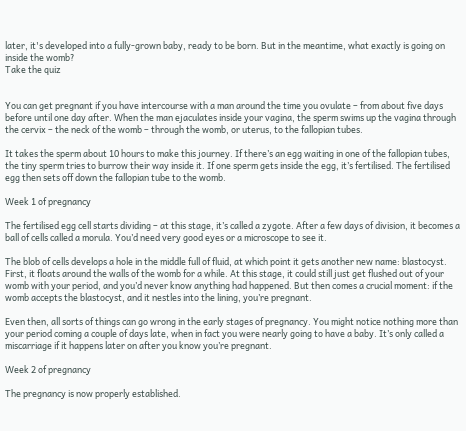later, it's developed into a fully-grown baby, ready to be born. But in the meantime, what exactly is going on inside the womb?
Take the quiz


You can get pregnant if you have intercourse with a man around the time you ovulate – from about five days before until one day after. When the man ejaculates inside your vagina, the sperm swims up the vagina through the cervix – the neck of the womb – through the womb, or uterus, to the fallopian tubes.

It takes the sperm about 10 hours to make this journey. If there’s an egg waiting in one of the fallopian tubes, the tiny sperm tries to burrow their way inside it. If one sperm gets inside the egg, it’s fertilised. The fertilised egg then sets off down the fallopian tube to the womb.

Week 1 of pregnancy

The fertilised egg cell starts dividing – at this stage, it’s called a zygote. After a few days of division, it becomes a ball of cells called a morula. You’d need very good eyes or a microscope to see it.

The blob of cells develops a hole in the middle full of fluid, at which point it gets another new name: blastocyst. First, it floats around the walls of the womb for a while. At this stage, it could still just get flushed out of your womb with your period, and you’d never know anything had happened. But then comes a crucial moment: if the womb accepts the blastocyst, and it nestles into the lining, you’re pregnant.

Even then, all sorts of things can go wrong in the early stages of pregnancy. You might notice nothing more than your period coming a couple of days late, when in fact you were nearly going to have a baby. It’s only called a miscarriage if it happens later on after you know you’re pregnant.

Week 2 of pregnancy

The pregnancy is now properly established.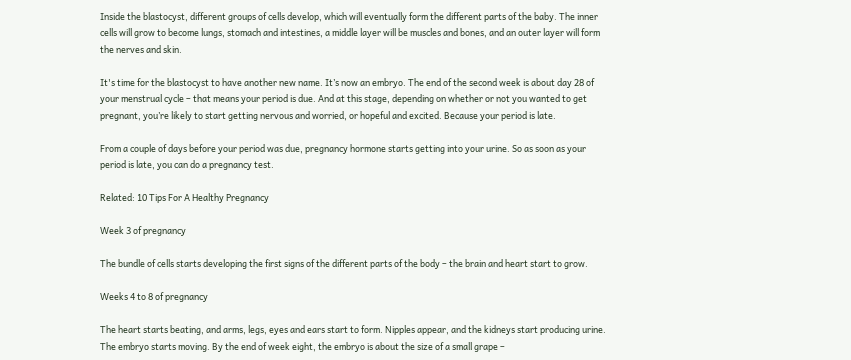Inside the blastocyst, different groups of cells develop, which will eventually form the different parts of the baby. The inner cells will grow to become lungs, stomach and intestines, a middle layer will be muscles and bones, and an outer layer will form the nerves and skin.

It's time for the blastocyst to have another new name. It’s now an embryo. The end of the second week is about day 28 of your menstrual cycle – that means your period is due. And at this stage, depending on whether or not you wanted to get pregnant, you’re likely to start getting nervous and worried, or hopeful and excited. Because your period is late.

From a couple of days before your period was due, pregnancy hormone starts getting into your urine. So as soon as your period is late, you can do a pregnancy test.

Related: 10 Tips For A Healthy Pregnancy

Week 3 of pregnancy

The bundle of cells starts developing the first signs of the different parts of the body – the brain and heart start to grow.

Weeks 4 to 8 of pregnancy

The heart starts beating, and arms, legs, eyes and ears start to form. Nipples appear, and the kidneys start producing urine. The embryo starts moving. By the end of week eight, the embryo is about the size of a small grape –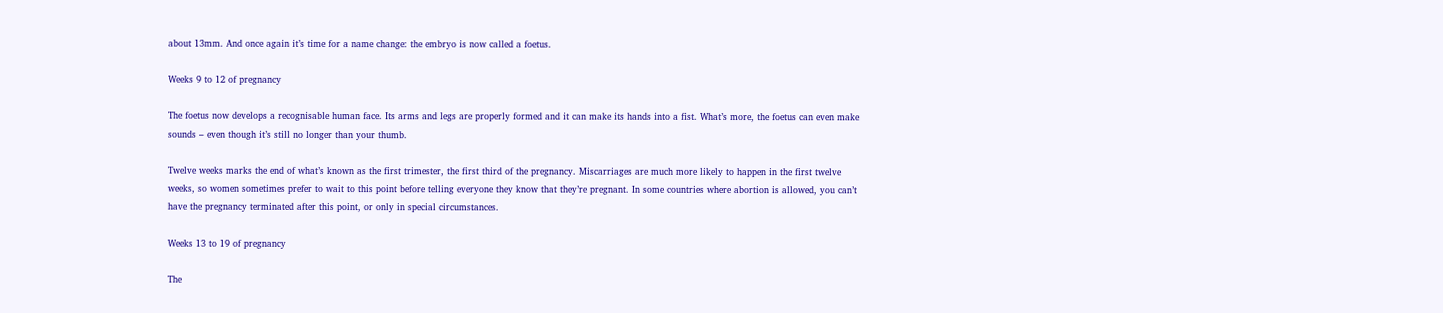about 13mm. And once again it’s time for a name change: the embryo is now called a foetus.

Weeks 9 to 12 of pregnancy

The foetus now develops a recognisable human face. Its arms and legs are properly formed and it can make its hands into a fist. What’s more, the foetus can even make sounds – even though it’s still no longer than your thumb.

Twelve weeks marks the end of what’s known as the first trimester, the first third of the pregnancy. Miscarriages are much more likely to happen in the first twelve weeks, so women sometimes prefer to wait to this point before telling everyone they know that they’re pregnant. In some countries where abortion is allowed, you can’t have the pregnancy terminated after this point, or only in special circumstances.

Weeks 13 to 19 of pregnancy

The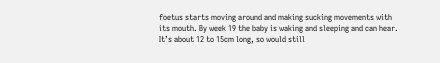foetus starts moving around and making sucking movements with its mouth. By week 19 the baby is waking and sleeping and can hear. It’s about 12 to 15cm long, so would still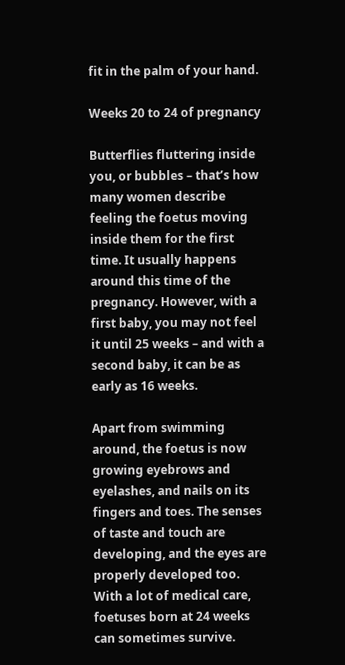fit in the palm of your hand.

Weeks 20 to 24 of pregnancy

Butterflies fluttering inside you, or bubbles – that’s how many women describe feeling the foetus moving inside them for the first time. It usually happens around this time of the pregnancy. However, with a first baby, you may not feel it until 25 weeks – and with a second baby, it can be as early as 16 weeks.

Apart from swimming around, the foetus is now growing eyebrows and eyelashes, and nails on its fingers and toes. The senses of taste and touch are developing, and the eyes are properly developed too. With a lot of medical care, foetuses born at 24 weeks can sometimes survive.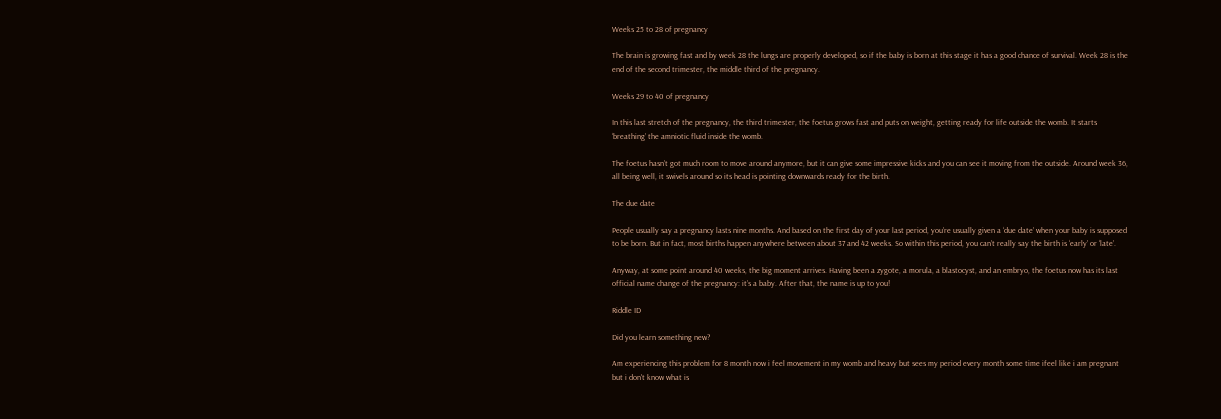Weeks 25 to 28 of pregnancy

The brain is growing fast and by week 28 the lungs are properly developed, so if the baby is born at this stage it has a good chance of survival. Week 28 is the end of the second trimester, the middle third of the pregnancy.

Weeks 29 to 40 of pregnancy

In this last stretch of the pregnancy, the third trimester, the foetus grows fast and puts on weight, getting ready for life outside the womb. It starts ‘breathing’ the amniotic fluid inside the womb.

The foetus hasn’t got much room to move around anymore, but it can give some impressive kicks and you can see it moving from the outside. Around week 36, all being well, it swivels around so its head is pointing downwards ready for the birth.

The due date

People usually say a pregnancy lasts nine months. And based on the first day of your last period, you’re usually given a ‘due date’ when your baby is supposed to be born. But in fact, most births happen anywhere between about 37 and 42 weeks. So within this period, you can’t really say the birth is ‘early’ or ‘late’.

Anyway, at some point around 40 weeks, the big moment arrives. Having been a zygote, a morula, a blastocyst, and an embryo, the foetus now has its last official name change of the pregnancy: it’s a baby. After that, the name is up to you!

Riddle ID

Did you learn something new?

Am experiencing this problem for 8 month now i feel movement in my womb and heavy but sees my period every month some time ifeel like i am pregnant but i don't know what is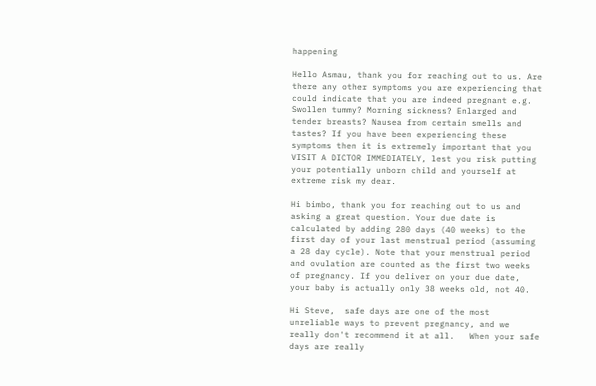happening

Hello Asmau, thank you for reaching out to us. Are there any other symptoms you are experiencing that could indicate that you are indeed pregnant e.g. Swollen tummy? Morning sickness? Enlarged and tender breasts? Nausea from certain smells and tastes? If you have been experiencing these symptoms then it is extremely important that you VISIT A DICTOR IMMEDIATELY, lest you risk putting your potentially unborn child and yourself at extreme risk my dear.

Hi bimbo, thank you for reaching out to us and asking a great question. Your due date is calculated by adding 280 days (40 weeks) to the first day of your last menstrual period (assuming a 28 day cycle). Note that your menstrual period and ovulation are counted as the first two weeks of pregnancy. If you deliver on your due date, your baby is actually only 38 weeks old, not 40.

Hi Steve,  safe days are one of the most unreliable ways to prevent pregnancy, and we really don't recommend it at all.   When your safe days are really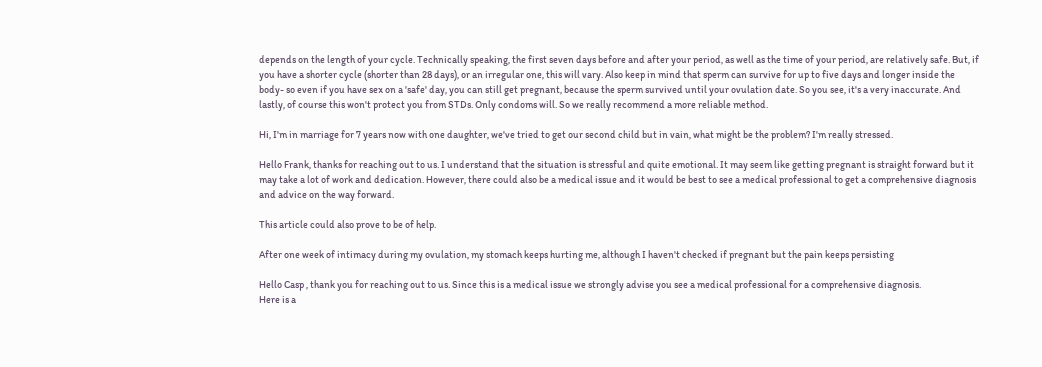depends on the length of your cycle. Technically speaking, the first seven days before and after your period, as well as the time of your period, are relatively safe. But, if you have a shorter cycle (shorter than 28 days), or an irregular one, this will vary. Also keep in mind that sperm can survive for up to five days and longer inside the body- so even if you have sex on a 'safe' day, you can still get pregnant, because the sperm survived until your ovulation date. So you see, it's a very inaccurate. And lastly, of course this won't protect you from STDs. Only condoms will. So we really recommend a more reliable method.

Hi, I'm in marriage for 7 years now with one daughter, we've tried to get our second child but in vain, what might be the problem? I'm really stressed.

Hello Frank, thanks for reaching out to us. I understand that the situation is stressful and quite emotional. It may seem like getting pregnant is straight forward but it may take a lot of work and dedication. However, there could also be a medical issue and it would be best to see a medical professional to get a comprehensive diagnosis and advice on the way forward.

This article could also prove to be of help.

After one week of intimacy during my ovulation, my stomach keeps hurting me, although I haven't checked if pregnant but the pain keeps persisting

Hello Casp , thank you for reaching out to us. Since this is a medical issue we strongly advise you see a medical professional for a comprehensive diagnosis.
Here is a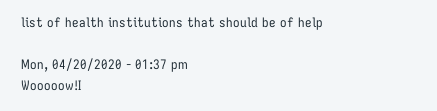list of health institutions that should be of help

Mon, 04/20/2020 - 01:37 pm
Wooooow!I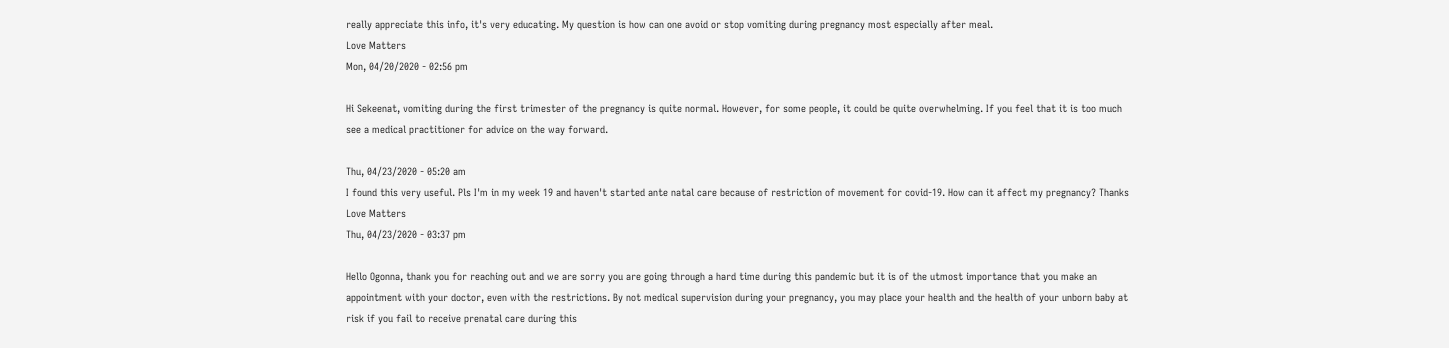really appreciate this info, it's very educating. My question is how can one avoid or stop vomiting during pregnancy most especially after meal.
Love Matters
Mon, 04/20/2020 - 02:56 pm

Hi Sekeenat, vomiting during the first trimester of the pregnancy is quite normal. However, for some people, it could be quite overwhelming. If you feel that it is too much see a medical practitioner for advice on the way forward.

Thu, 04/23/2020 - 05:20 am
I found this very useful. Pls I'm in my week 19 and haven't started ante natal care because of restriction of movement for covid-19. How can it affect my pregnancy? Thanks
Love Matters
Thu, 04/23/2020 - 03:37 pm

Hello Ogonna, thank you for reaching out and we are sorry you are going through a hard time during this pandemic but it is of the utmost importance that you make an appointment with your doctor, even with the restrictions. By not medical supervision during your pregnancy, you may place your health and the health of your unborn baby at risk if you fail to receive prenatal care during this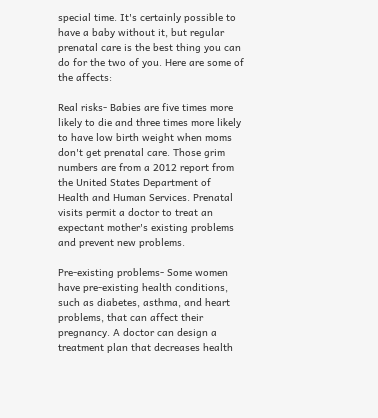special time. It's certainly possible to have a baby without it, but regular prenatal care is the best thing you can do for the two of you. Here are some of the affects:

Real risks- Babies are five times more likely to die and three times more likely to have low birth weight when moms don't get prenatal care. Those grim numbers are from a 2012 report from the United States Department of Health and Human Services. Prenatal visits permit a doctor to treat an expectant mother's existing problems and prevent new problems.

Pre-existing problems- Some women have pre-existing health conditions, such as diabetes, asthma, and heart problems, that can affect their pregnancy. A doctor can design a treatment plan that decreases health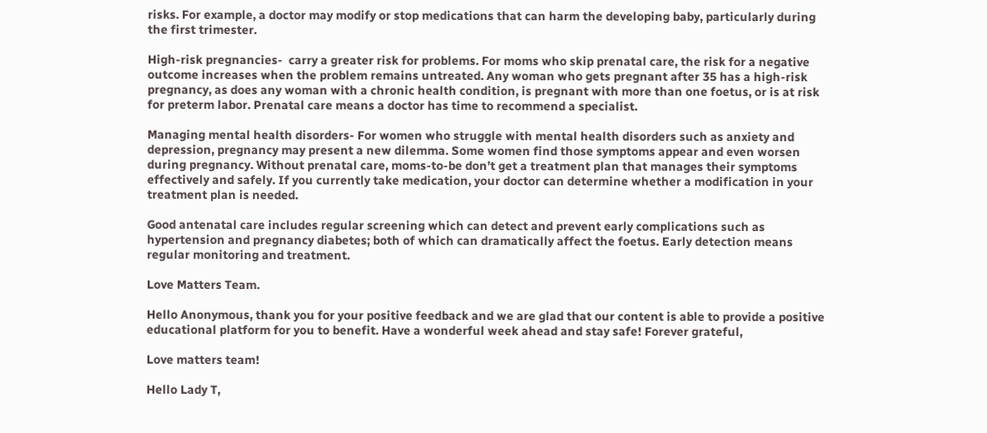risks. For example, a doctor may modify or stop medications that can harm the developing baby, particularly during the first trimester.

High-risk pregnancies-  carry a greater risk for problems. For moms who skip prenatal care, the risk for a negative outcome increases when the problem remains untreated. Any woman who gets pregnant after 35 has a high-risk pregnancy, as does any woman with a chronic health condition, is pregnant with more than one foetus, or is at risk for preterm labor. Prenatal care means a doctor has time to recommend a specialist.

Managing mental health disorders- For women who struggle with mental health disorders such as anxiety and depression, pregnancy may present a new dilemma. Some women find those symptoms appear and even worsen during pregnancy. Without prenatal care, moms-to-be don’t get a treatment plan that manages their symptoms effectively and safely. If you currently take medication, your doctor can determine whether a modification in your treatment plan is needed.

Good antenatal care includes regular screening which can detect and prevent early complications such as hypertension and pregnancy diabetes; both of which can dramatically affect the foetus. Early detection means regular monitoring and treatment.

Love Matters Team.

Hello Anonymous, thank you for your positive feedback and we are glad that our content is able to provide a positive educational platform for you to benefit. Have a wonderful week ahead and stay safe! Forever grateful,

Love matters team!

Hello Lady T,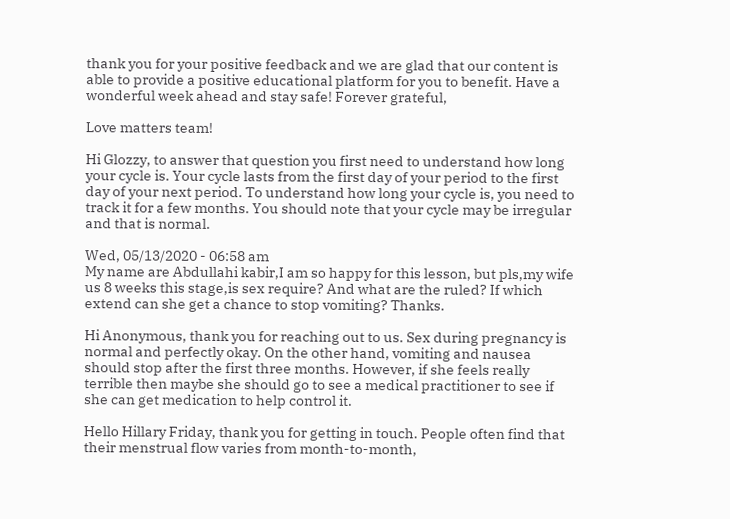thank you for your positive feedback and we are glad that our content is able to provide a positive educational platform for you to benefit. Have a wonderful week ahead and stay safe! Forever grateful,

Love matters team!

Hi Glozzy, to answer that question you first need to understand how long your cycle is. Your cycle lasts from the first day of your period to the first day of your next period. To understand how long your cycle is, you need to track it for a few months. You should note that your cycle may be irregular and that is normal.

Wed, 05/13/2020 - 06:58 am
My name are Abdullahi kabir,I am so happy for this lesson, but pls,my wife us 8 weeks this stage,is sex require? And what are the ruled? If which extend can she get a chance to stop vomiting? Thanks.

Hi Anonymous, thank you for reaching out to us. Sex during pregnancy is normal and perfectly okay. On the other hand, vomiting and nausea should stop after the first three months. However, if she feels really terrible then maybe she should go to see a medical practitioner to see if she can get medication to help control it.

Hello Hillary Friday, thank you for getting in touch. People often find that their menstrual flow varies from month-to-month,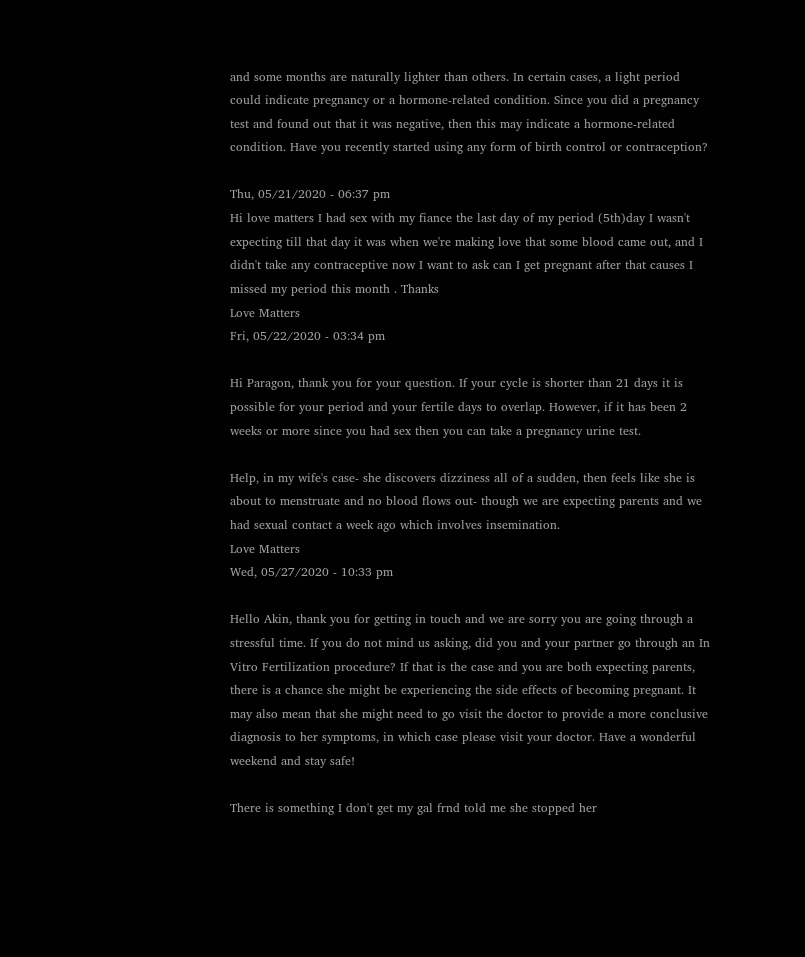and some months are naturally lighter than others. In certain cases, a light period could indicate pregnancy or a hormone-related condition. Since you did a pregnancy test and found out that it was negative, then this may indicate a hormone-related condition. Have you recently started using any form of birth control or contraception?

Thu, 05/21/2020 - 06:37 pm
Hi love matters I had sex with my fiance the last day of my period (5th)day I wasn't expecting till that day it was when we're making love that some blood came out, and I didn't take any contraceptive now I want to ask can I get pregnant after that causes I missed my period this month . Thanks
Love Matters
Fri, 05/22/2020 - 03:34 pm

Hi Paragon, thank you for your question. If your cycle is shorter than 21 days it is possible for your period and your fertile days to overlap. However, if it has been 2 weeks or more since you had sex then you can take a pregnancy urine test.

Help, in my wife's case- she discovers dizziness all of a sudden, then feels like she is about to menstruate and no blood flows out- though we are expecting parents and we had sexual contact a week ago which involves insemination.
Love Matters
Wed, 05/27/2020 - 10:33 pm

Hello Akin, thank you for getting in touch and we are sorry you are going through a stressful time. If you do not mind us asking, did you and your partner go through an In Vitro Fertilization procedure? If that is the case and you are both expecting parents, there is a chance she might be experiencing the side effects of becoming pregnant. It may also mean that she might need to go visit the doctor to provide a more conclusive diagnosis to her symptoms, in which case please visit your doctor. Have a wonderful weekend and stay safe!

There is something I don't get my gal frnd told me she stopped her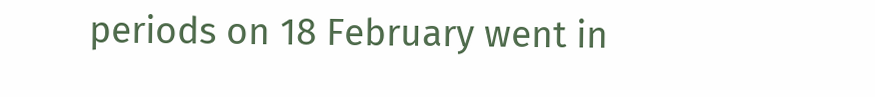periods on 18 February went in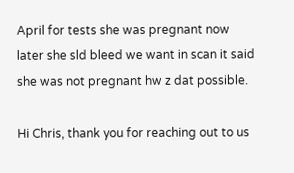April for tests she was pregnant now later she sld bleed we want in scan it said she was not pregnant hw z dat possible.

Hi Chris, thank you for reaching out to us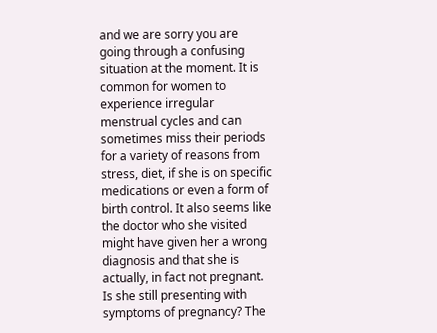and we are sorry you are going through a confusing situation at the moment. It is common for women to experience irregular menstrual cycles and can sometimes miss their periods for a variety of reasons from stress, diet, if she is on specific medications or even a form of birth control. It also seems like the doctor who she visited might have given her a wrong diagnosis and that she is actually, in fact not pregnant. Is she still presenting with symptoms of pregnancy? The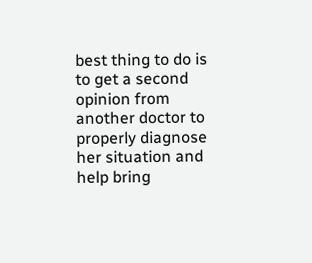best thing to do is to get a second opinion from another doctor to properly diagnose her situation and help bring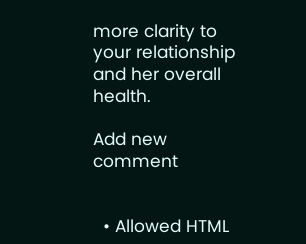more clarity to your relationship and her overall health.

Add new comment


  • Allowed HTML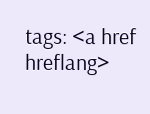tags: <a href hreflang>